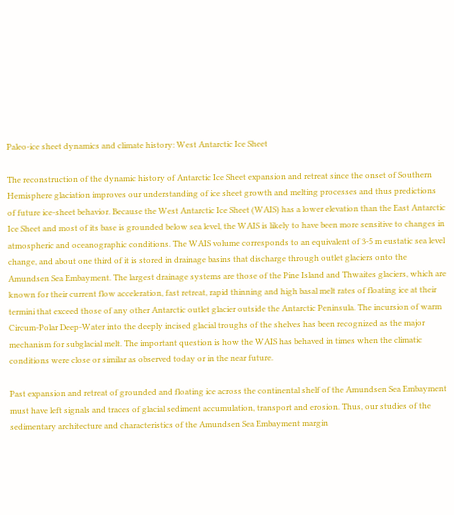Paleo-ice sheet dynamics and climate history: West Antarctic Ice Sheet

The reconstruction of the dynamic history of Antarctic Ice Sheet expansion and retreat since the onset of Southern Hemisphere glaciation improves our understanding of ice sheet growth and melting processes and thus predictions of future ice-sheet behavior. Because the West Antarctic Ice Sheet (WAIS) has a lower elevation than the East Antarctic Ice Sheet and most of its base is grounded below sea level, the WAIS is likely to have been more sensitive to changes in atmospheric and oceanographic conditions. The WAIS volume corresponds to an equivalent of 3-5 m eustatic sea level change, and about one third of it is stored in drainage basins that discharge through outlet glaciers onto the Amundsen Sea Embayment. The largest drainage systems are those of the Pine Island and Thwaites glaciers, which are known for their current flow acceleration, fast retreat, rapid thinning and high basal melt rates of floating ice at their termini that exceed those of any other Antarctic outlet glacier outside the Antarctic Peninsula. The incursion of warm Circum-Polar Deep-Water into the deeply incised glacial troughs of the shelves has been recognized as the major mechanism for subglacial melt. The important question is how the WAIS has behaved in times when the climatic conditions were close or similar as observed today or in the near future.

Past expansion and retreat of grounded and floating ice across the continental shelf of the Amundsen Sea Embayment must have left signals and traces of glacial sediment accumulation, transport and erosion. Thus, our studies of the sedimentary architecture and characteristics of the Amundsen Sea Embayment margin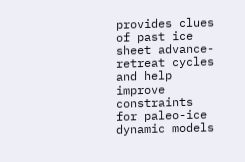provides clues of past ice sheet advance-retreat cycles and help improve constraints for paleo-ice dynamic models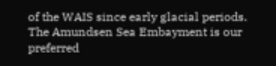of the WAIS since early glacial periods. The Amundsen Sea Embayment is our preferred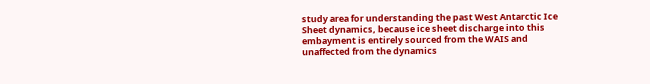study area for understanding the past West Antarctic Ice Sheet dynamics, because ice sheet discharge into this embayment is entirely sourced from the WAIS and unaffected from the dynamics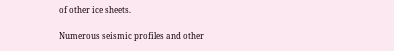of other ice sheets.

Numerous seismic profiles and other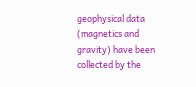geophysical data (magnetics and gravity) have been collected by the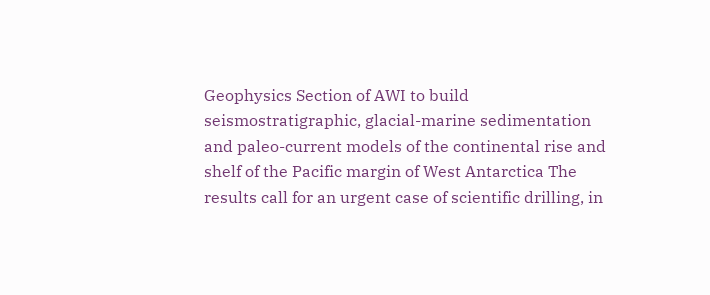Geophysics Section of AWI to build seismostratigraphic, glacial-marine sedimentation and paleo-current models of the continental rise and shelf of the Pacific margin of West Antarctica The results call for an urgent case of scientific drilling, in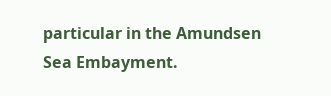particular in the Amundsen Sea Embayment.